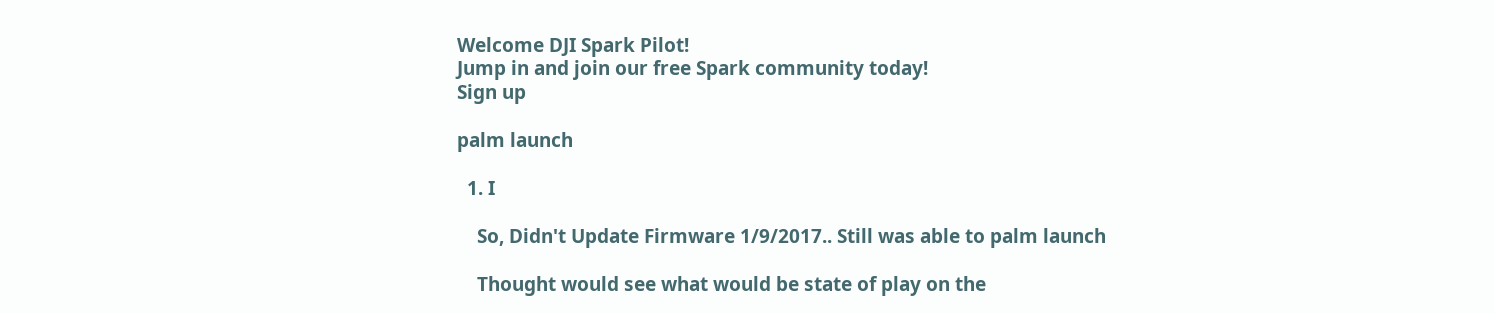Welcome DJI Spark Pilot!
Jump in and join our free Spark community today!
Sign up

palm launch

  1. I

    So, Didn't Update Firmware 1/9/2017.. Still was able to palm launch

    Thought would see what would be state of play on the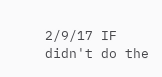2/9/17 IF didn't do the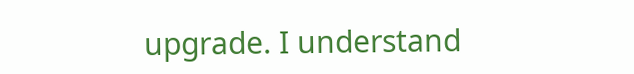upgrade. I understand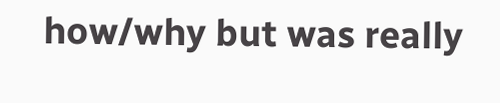how/why but was really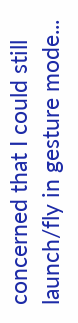concerned that I could still launch/fly in gesture mode...